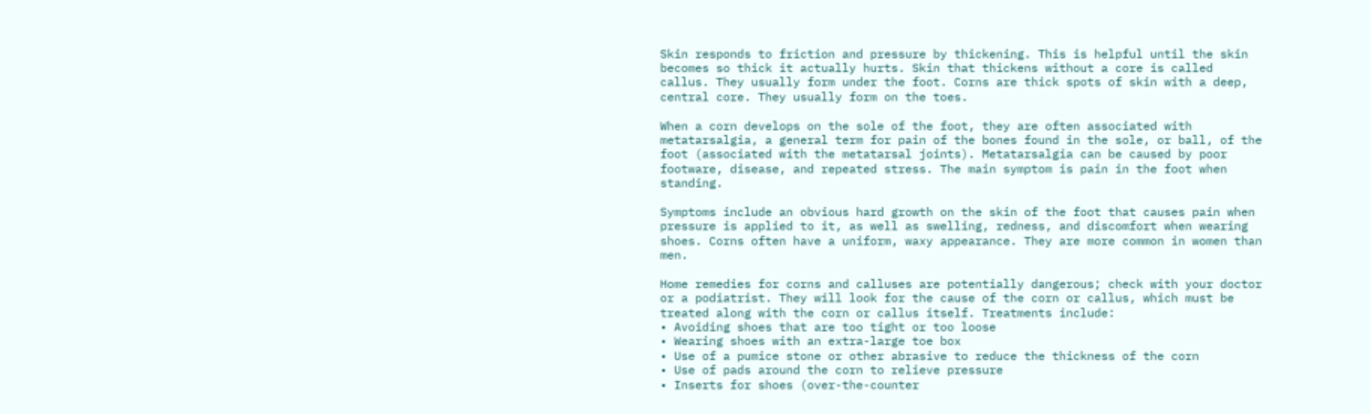Skin responds to friction and pressure by thickening. This is helpful until the skin becomes so thick it actually hurts. Skin that thickens without a core is called callus. They usually form under the foot. Corns are thick spots of skin with a deep, central core. They usually form on the toes.

When a corn develops on the sole of the foot, they are often associated with metatarsalgia, a general term for pain of the bones found in the sole, or ball, of the foot (associated with the metatarsal joints). Metatarsalgia can be caused by poor footware, disease, and repeated stress. The main symptom is pain in the foot when standing.

Symptoms include an obvious hard growth on the skin of the foot that causes pain when pressure is applied to it, as well as swelling, redness, and discomfort when wearing shoes. Corns often have a uniform, waxy appearance. They are more common in women than men.

Home remedies for corns and calluses are potentially dangerous; check with your doctor or a podiatrist. They will look for the cause of the corn or callus, which must be treated along with the corn or callus itself. Treatments include:
• Avoiding shoes that are too tight or too loose
• Wearing shoes with an extra-large toe box
• Use of a pumice stone or other abrasive to reduce the thickness of the corn
• Use of pads around the corn to relieve pressure
• Inserts for shoes (over-the-counter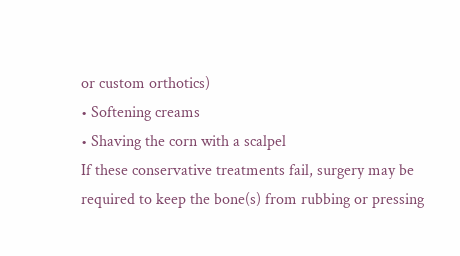or custom orthotics)
• Softening creams
• Shaving the corn with a scalpel
If these conservative treatments fail, surgery may be required to keep the bone(s) from rubbing or pressing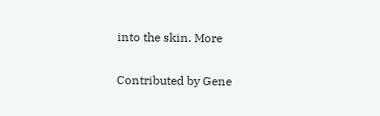into the skin. More

Contributed by Gene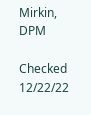Mirkin, DPM

Checked 12/22/22